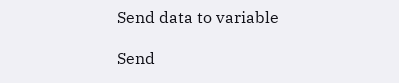Send data to variable

Send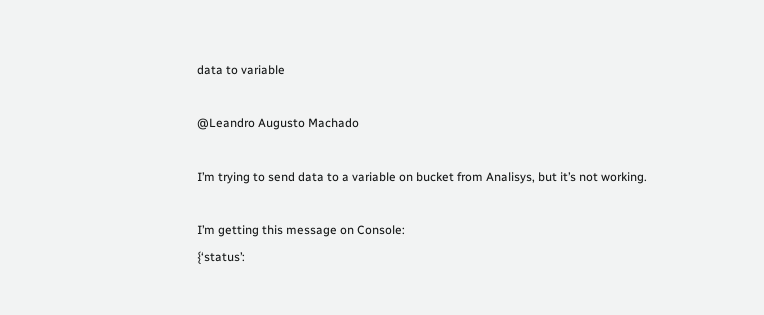data to variable

@Leandro Augusto Machado

I’m trying to send data to a variable on bucket from Analisys, but it’s not working.

I’m getting this message on Console:
{‘status’: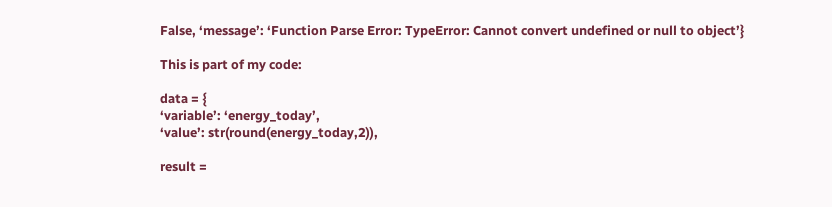False, ‘message’: ‘Function Parse Error: TypeError: Cannot convert undefined or null to object’}

This is part of my code:

data = {
‘variable’: ‘energy_today’,
‘value’: str(round(energy_today,2)),

result =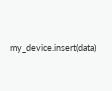my_device.insert(data)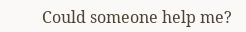Could someone help me?